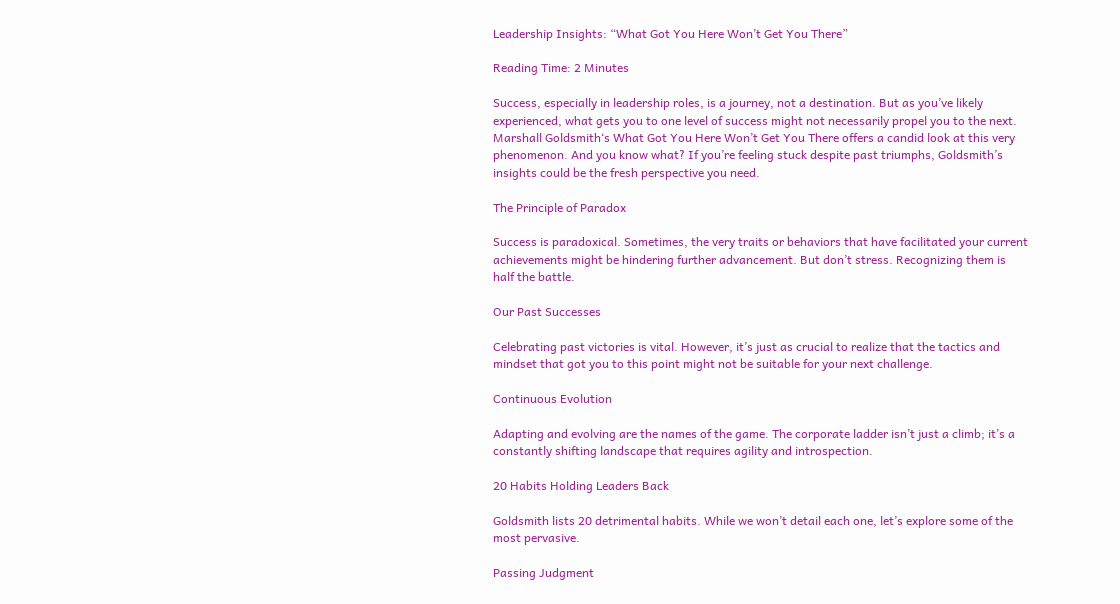Leadership Insights: “What Got You Here Won’t Get You There”

Reading Time: 2 Minutes

Success, especially in leadership roles, is a journey, not a destination. But as you’ve likely experienced, what gets you to one level of success might not necessarily propel you to the next. Marshall Goldsmith‘s What Got You Here Won’t Get You There offers a candid look at this very phenomenon. And you know what? If you’re feeling stuck despite past triumphs, Goldsmith’s insights could be the fresh perspective you need.

The Principle of Paradox

Success is paradoxical. Sometimes, the very traits or behaviors that have facilitated your current achievements might be hindering further advancement. But don’t stress. Recognizing them is half the battle.

Our Past Successes

Celebrating past victories is vital. However, it’s just as crucial to realize that the tactics and mindset that got you to this point might not be suitable for your next challenge.

Continuous Evolution

Adapting and evolving are the names of the game. The corporate ladder isn’t just a climb; it’s a constantly shifting landscape that requires agility and introspection.

20 Habits Holding Leaders Back

Goldsmith lists 20 detrimental habits. While we won’t detail each one, let’s explore some of the most pervasive.

Passing Judgment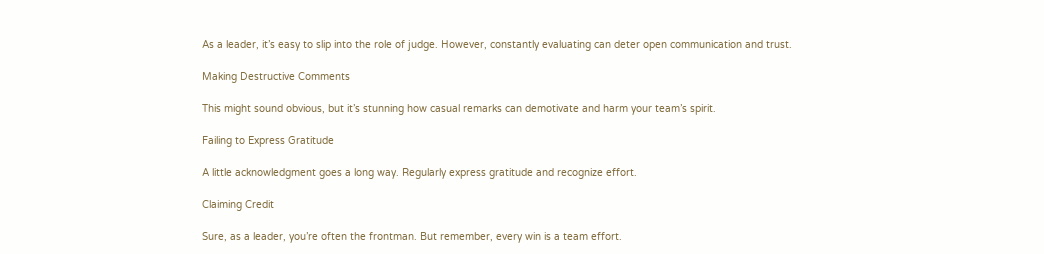As a leader, it’s easy to slip into the role of judge. However, constantly evaluating can deter open communication and trust.

Making Destructive Comments

This might sound obvious, but it’s stunning how casual remarks can demotivate and harm your team’s spirit.

Failing to Express Gratitude

A little acknowledgment goes a long way. Regularly express gratitude and recognize effort.

Claiming Credit

Sure, as a leader, you’re often the frontman. But remember, every win is a team effort.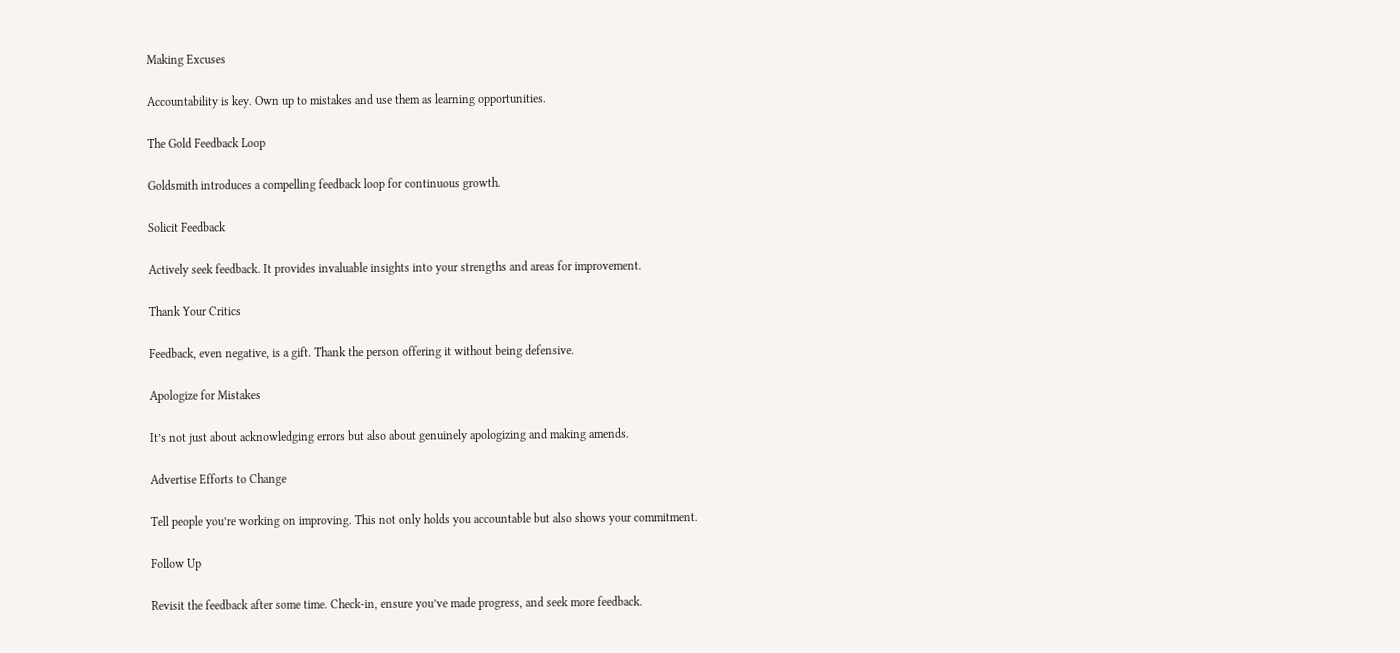Making Excuses

Accountability is key. Own up to mistakes and use them as learning opportunities.

The Gold Feedback Loop

Goldsmith introduces a compelling feedback loop for continuous growth.

Solicit Feedback

Actively seek feedback. It provides invaluable insights into your strengths and areas for improvement.

Thank Your Critics

Feedback, even negative, is a gift. Thank the person offering it without being defensive.

Apologize for Mistakes

It’s not just about acknowledging errors but also about genuinely apologizing and making amends.

Advertise Efforts to Change

Tell people you’re working on improving. This not only holds you accountable but also shows your commitment.

Follow Up

Revisit the feedback after some time. Check-in, ensure you’ve made progress, and seek more feedback.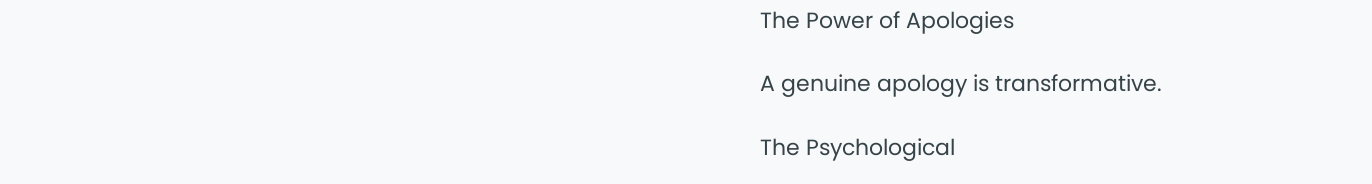The Power of Apologies

A genuine apology is transformative.

The Psychological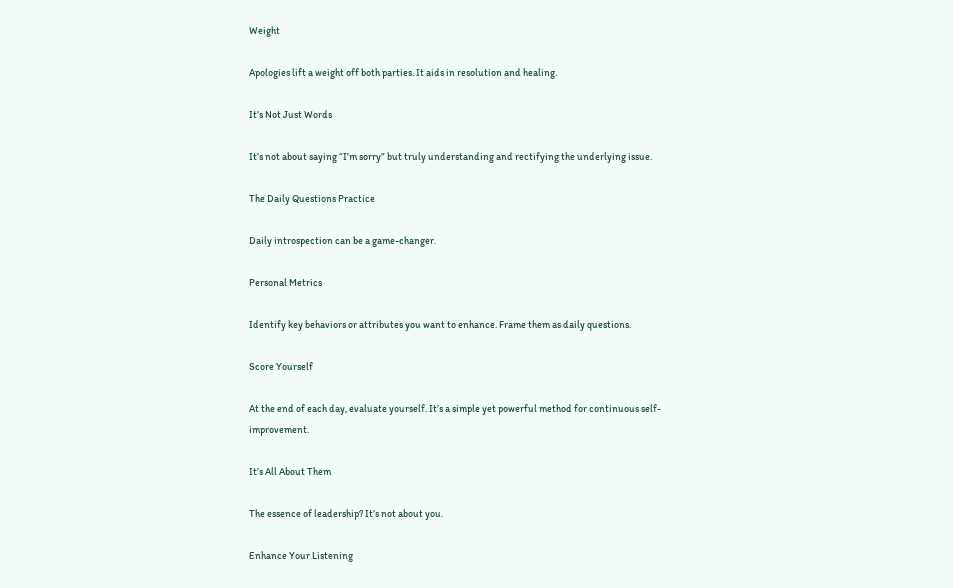Weight

Apologies lift a weight off both parties. It aids in resolution and healing.

It’s Not Just Words

It’s not about saying “I’m sorry” but truly understanding and rectifying the underlying issue.

The Daily Questions Practice

Daily introspection can be a game-changer.

Personal Metrics

Identify key behaviors or attributes you want to enhance. Frame them as daily questions.

Score Yourself

At the end of each day, evaluate yourself. It’s a simple yet powerful method for continuous self-improvement.

It’s All About Them

The essence of leadership? It’s not about you.

Enhance Your Listening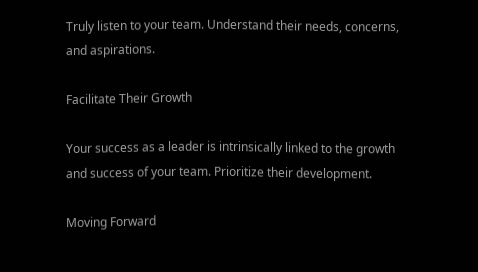Truly listen to your team. Understand their needs, concerns, and aspirations.

Facilitate Their Growth

Your success as a leader is intrinsically linked to the growth and success of your team. Prioritize their development.

Moving Forward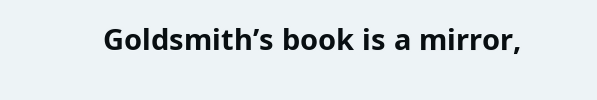Goldsmith’s book is a mirror,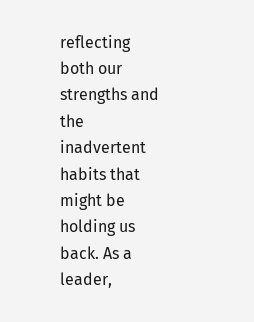reflecting both our strengths and the inadvertent habits that might be holding us back. As a leader,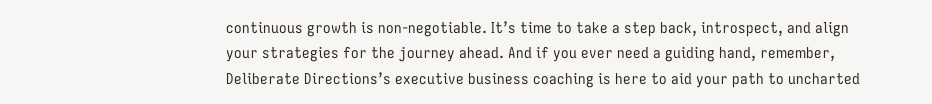continuous growth is non-negotiable. It’s time to take a step back, introspect, and align your strategies for the journey ahead. And if you ever need a guiding hand, remember, Deliberate Directions’s executive business coaching is here to aid your path to uncharted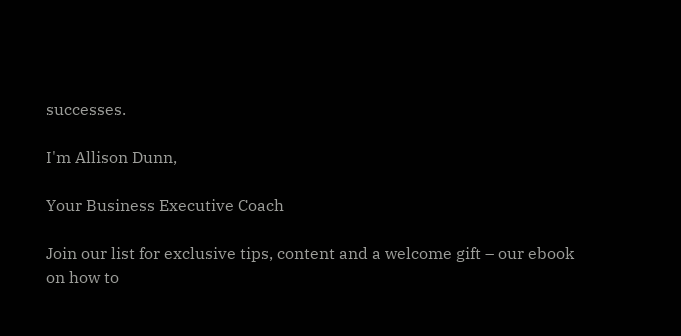successes.

I'm Allison Dunn,

Your Business Executive Coach

Join our list for exclusive tips, content and a welcome gift – our ebook on how to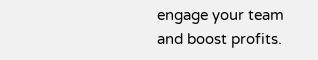engage your team and boost profits.